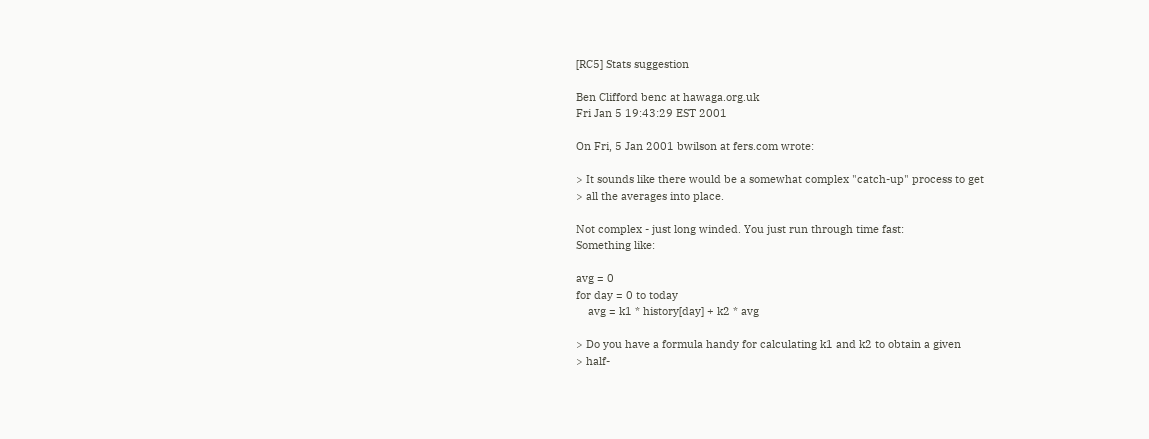[RC5] Stats suggestion

Ben Clifford benc at hawaga.org.uk
Fri Jan 5 19:43:29 EST 2001

On Fri, 5 Jan 2001 bwilson at fers.com wrote:

> It sounds like there would be a somewhat complex "catch-up" process to get
> all the averages into place.

Not complex - just long winded. You just run through time fast:
Something like:

avg = 0
for day = 0 to today
    avg = k1 * history[day] + k2 * avg

> Do you have a formula handy for calculating k1 and k2 to obtain a given
> half-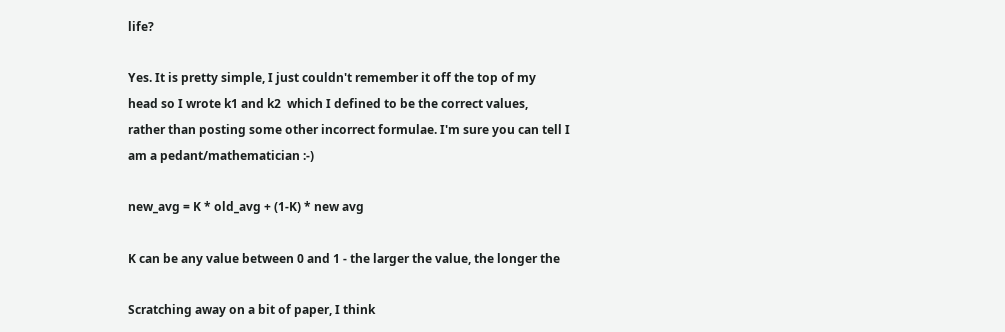life?

Yes. It is pretty simple, I just couldn't remember it off the top of my
head so I wrote k1 and k2  which I defined to be the correct values,
rather than posting some other incorrect formulae. I'm sure you can tell I
am a pedant/mathematician :-)

new_avg = K * old_avg + (1-K) * new avg

K can be any value between 0 and 1 - the larger the value, the longer the

Scratching away on a bit of paper, I think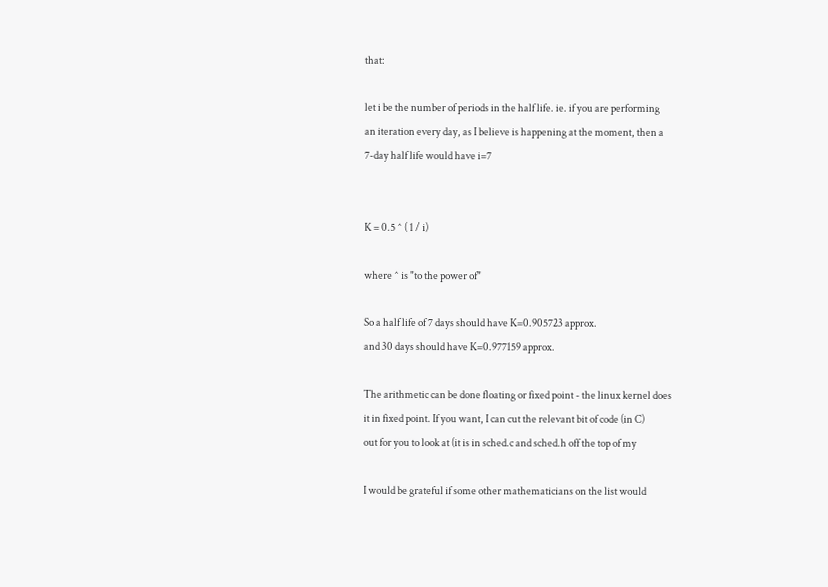that:

let i be the number of periods in the half life. ie. if you are performing
an iteration every day, as I believe is happening at the moment, then a
7-day half life would have i=7


K = 0.5 ^ ( 1 / i)

where ^ is "to the power of"

So a half life of 7 days should have K=0.905723 approx.
and 30 days should have K=0.977159 approx.

The arithmetic can be done floating or fixed point - the linux kernel does
it in fixed point. If you want, I can cut the relevant bit of code (in C)
out for you to look at (it is in sched.c and sched.h off the top of my

I would be grateful if some other mathematicians on the list would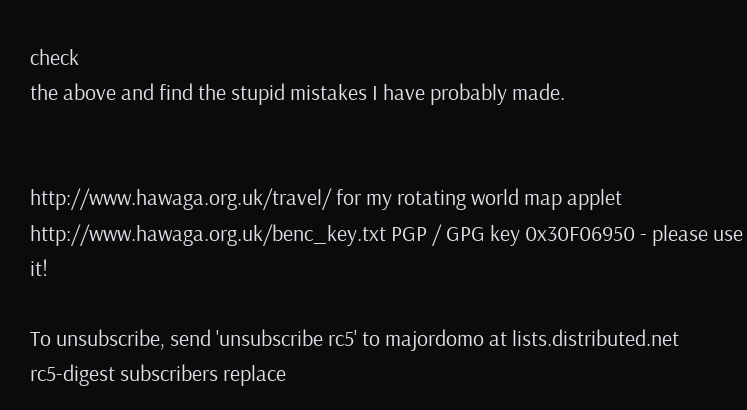check
the above and find the stupid mistakes I have probably made.


http://www.hawaga.org.uk/travel/ for my rotating world map applet
http://www.hawaga.org.uk/benc_key.txt PGP / GPG key 0x30F06950 - please use it!

To unsubscribe, send 'unsubscribe rc5' to majordomo at lists.distributed.net
rc5-digest subscribers replace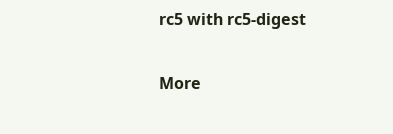rc5 with rc5-digest

More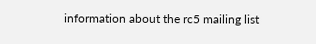information about the rc5 mailing list